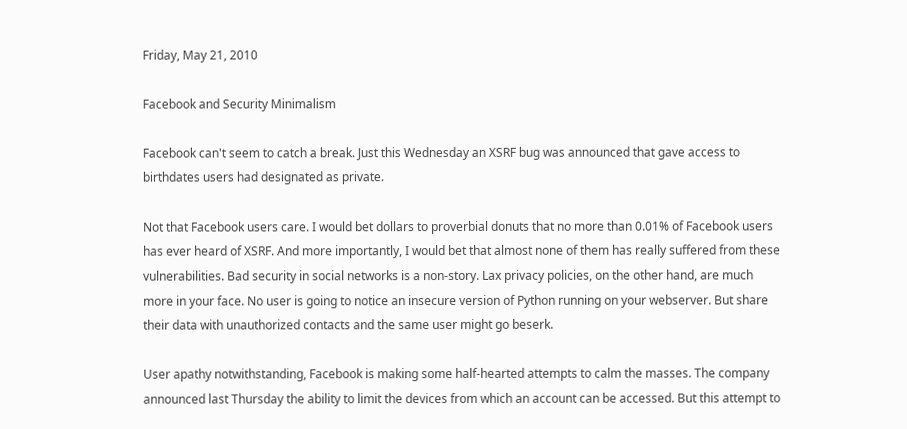Friday, May 21, 2010

Facebook and Security Minimalism

Facebook can't seem to catch a break. Just this Wednesday an XSRF bug was announced that gave access to birthdates users had designated as private.

Not that Facebook users care. I would bet dollars to proverbial donuts that no more than 0.01% of Facebook users has ever heard of XSRF. And more importantly, I would bet that almost none of them has really suffered from these vulnerabilities. Bad security in social networks is a non-story. Lax privacy policies, on the other hand, are much more in your face. No user is going to notice an insecure version of Python running on your webserver. But share their data with unauthorized contacts and the same user might go beserk.

User apathy notwithstanding, Facebook is making some half-hearted attempts to calm the masses. The company announced last Thursday the ability to limit the devices from which an account can be accessed. But this attempt to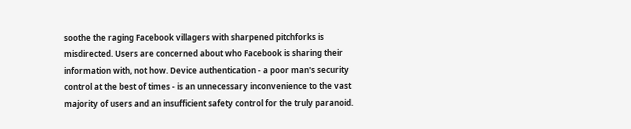soothe the raging Facebook villagers with sharpened pitchforks is misdirected. Users are concerned about who Facebook is sharing their information with, not how. Device authentication - a poor man's security control at the best of times - is an unnecessary inconvenience to the vast majority of users and an insufficient safety control for the truly paranoid.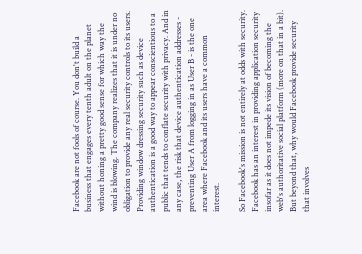Facebook are not fools of course. You don't build a business that engages every tenth adult on the planet without honing a pretty good sense for which way the wind is blowing. The company realizes that it is under no obligation to provide any real security controls to its users. Providing window dressing security such as device authentication is a good way to appear conscientious to a public that tends to conflate security with privacy. And in any case, the risk that device authentication addresses - preventing User A from logging in as User B - is the one area where Facebook and its users have a common interest.

So Facebook's mission is not entirely at odds with security. Facebook has an interest in providing application security insofar as it does not impede its vision of becoming the web's authoritative social platform (more on that in a bit). But beyond that, why would Facebook provide security that involves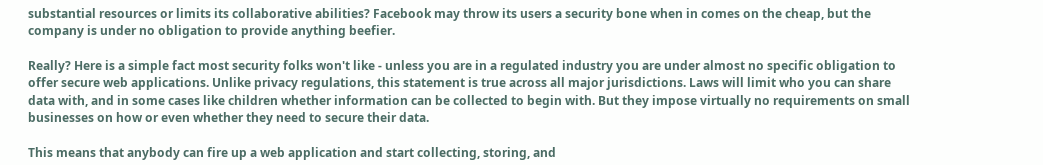substantial resources or limits its collaborative abilities? Facebook may throw its users a security bone when in comes on the cheap, but the company is under no obligation to provide anything beefier.

Really? Here is a simple fact most security folks won't like - unless you are in a regulated industry you are under almost no specific obligation to offer secure web applications. Unlike privacy regulations, this statement is true across all major jurisdictions. Laws will limit who you can share data with, and in some cases like children whether information can be collected to begin with. But they impose virtually no requirements on small businesses on how or even whether they need to secure their data.

This means that anybody can fire up a web application and start collecting, storing, and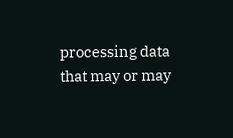processing data that may or may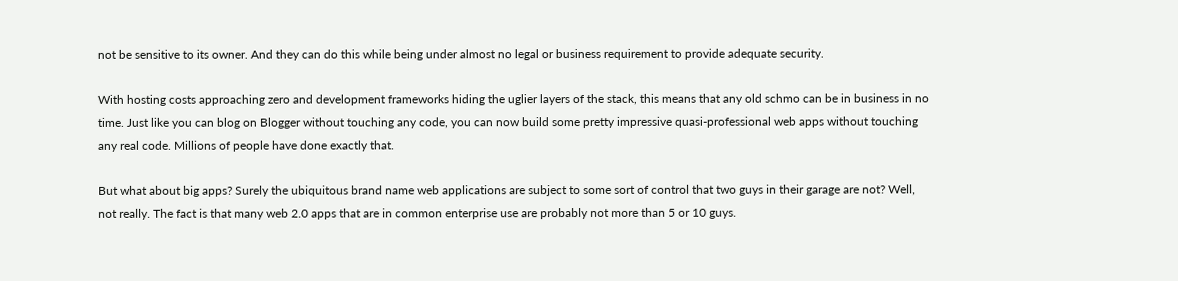not be sensitive to its owner. And they can do this while being under almost no legal or business requirement to provide adequate security.

With hosting costs approaching zero and development frameworks hiding the uglier layers of the stack, this means that any old schmo can be in business in no time. Just like you can blog on Blogger without touching any code, you can now build some pretty impressive quasi-professional web apps without touching any real code. Millions of people have done exactly that.

But what about big apps? Surely the ubiquitous brand name web applications are subject to some sort of control that two guys in their garage are not? Well, not really. The fact is that many web 2.0 apps that are in common enterprise use are probably not more than 5 or 10 guys.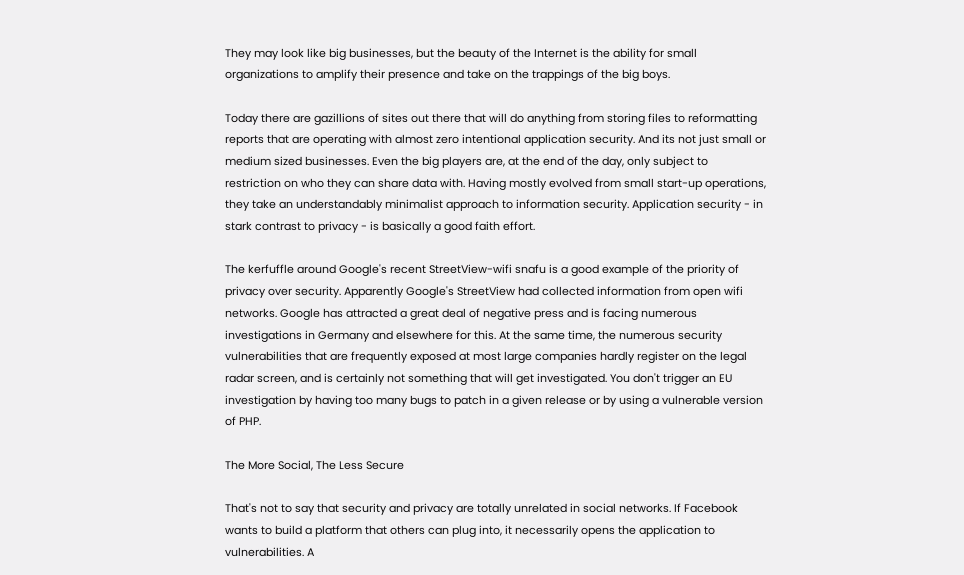They may look like big businesses, but the beauty of the Internet is the ability for small organizations to amplify their presence and take on the trappings of the big boys.

Today there are gazillions of sites out there that will do anything from storing files to reformatting reports that are operating with almost zero intentional application security. And its not just small or medium sized businesses. Even the big players are, at the end of the day, only subject to restriction on who they can share data with. Having mostly evolved from small start-up operations, they take an understandably minimalist approach to information security. Application security - in stark contrast to privacy - is basically a good faith effort.

The kerfuffle around Google's recent StreetView-wifi snafu is a good example of the priority of privacy over security. Apparently Google's StreetView had collected information from open wifi networks. Google has attracted a great deal of negative press and is facing numerous investigations in Germany and elsewhere for this. At the same time, the numerous security vulnerabilities that are frequently exposed at most large companies hardly register on the legal radar screen, and is certainly not something that will get investigated. You don't trigger an EU investigation by having too many bugs to patch in a given release or by using a vulnerable version of PHP.

The More Social, The Less Secure

That's not to say that security and privacy are totally unrelated in social networks. If Facebook wants to build a platform that others can plug into, it necessarily opens the application to vulnerabilities. A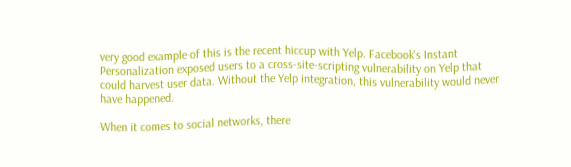very good example of this is the recent hiccup with Yelp. Facebook's Instant Personalization exposed users to a cross-site-scripting vulnerability on Yelp that could harvest user data. Without the Yelp integration, this vulnerability would never have happened.

When it comes to social networks, there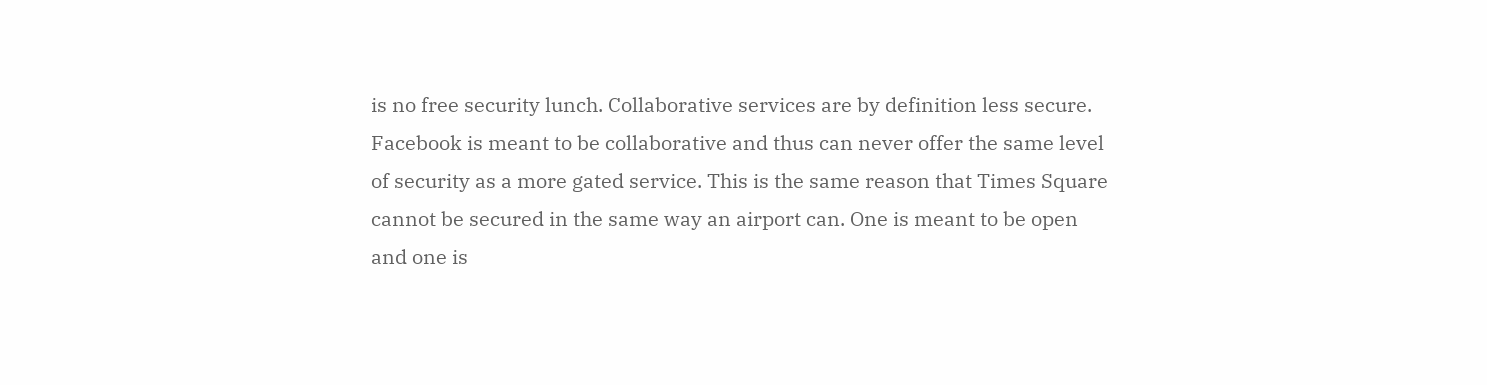is no free security lunch. Collaborative services are by definition less secure. Facebook is meant to be collaborative and thus can never offer the same level of security as a more gated service. This is the same reason that Times Square cannot be secured in the same way an airport can. One is meant to be open and one is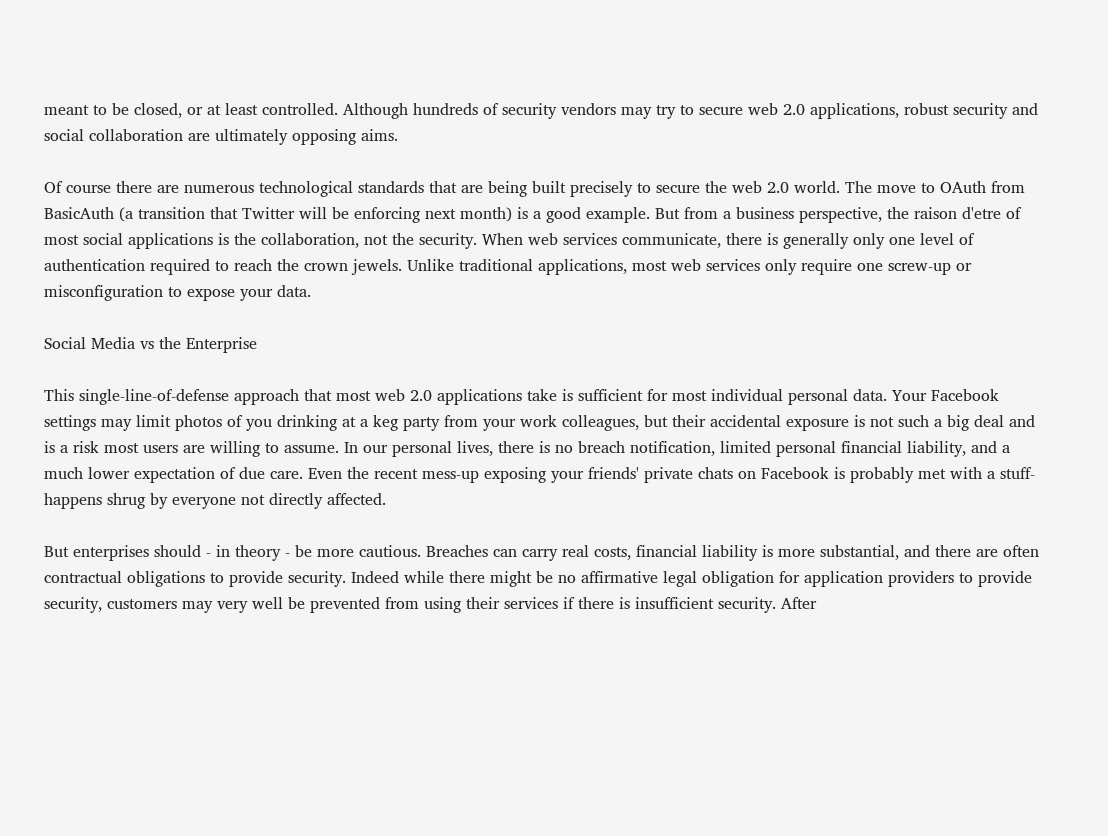meant to be closed, or at least controlled. Although hundreds of security vendors may try to secure web 2.0 applications, robust security and social collaboration are ultimately opposing aims.

Of course there are numerous technological standards that are being built precisely to secure the web 2.0 world. The move to OAuth from BasicAuth (a transition that Twitter will be enforcing next month) is a good example. But from a business perspective, the raison d'etre of most social applications is the collaboration, not the security. When web services communicate, there is generally only one level of authentication required to reach the crown jewels. Unlike traditional applications, most web services only require one screw-up or misconfiguration to expose your data.

Social Media vs the Enterprise

This single-line-of-defense approach that most web 2.0 applications take is sufficient for most individual personal data. Your Facebook settings may limit photos of you drinking at a keg party from your work colleagues, but their accidental exposure is not such a big deal and is a risk most users are willing to assume. In our personal lives, there is no breach notification, limited personal financial liability, and a much lower expectation of due care. Even the recent mess-up exposing your friends' private chats on Facebook is probably met with a stuff-happens shrug by everyone not directly affected.

But enterprises should - in theory - be more cautious. Breaches can carry real costs, financial liability is more substantial, and there are often contractual obligations to provide security. Indeed while there might be no affirmative legal obligation for application providers to provide security, customers may very well be prevented from using their services if there is insufficient security. After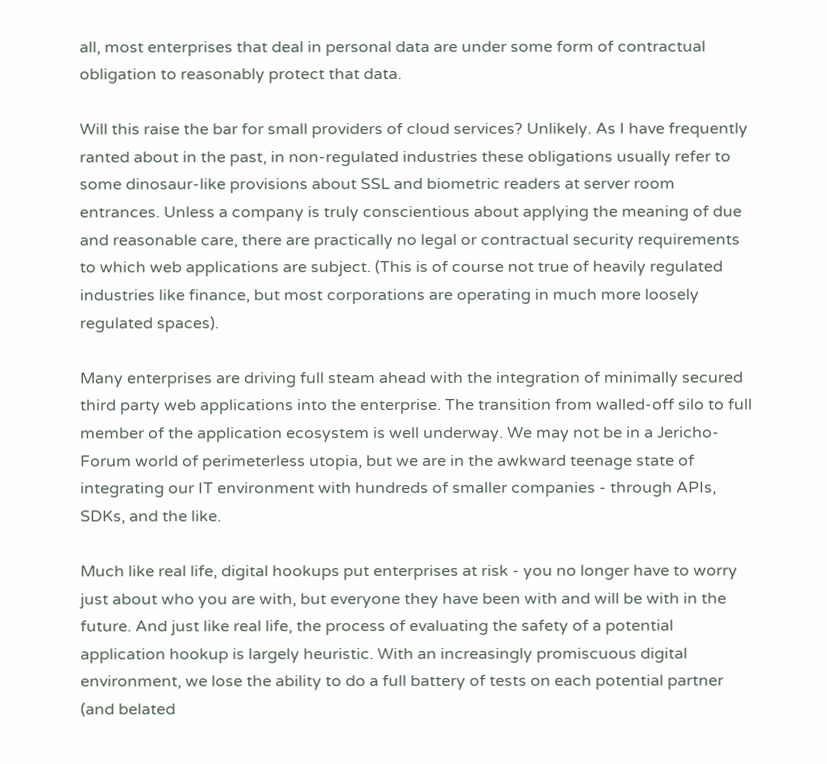all, most enterprises that deal in personal data are under some form of contractual obligation to reasonably protect that data.

Will this raise the bar for small providers of cloud services? Unlikely. As I have frequently ranted about in the past, in non-regulated industries these obligations usually refer to some dinosaur-like provisions about SSL and biometric readers at server room entrances. Unless a company is truly conscientious about applying the meaning of due and reasonable care, there are practically no legal or contractual security requirements to which web applications are subject. (This is of course not true of heavily regulated industries like finance, but most corporations are operating in much more loosely regulated spaces).

Many enterprises are driving full steam ahead with the integration of minimally secured third party web applications into the enterprise. The transition from walled-off silo to full member of the application ecosystem is well underway. We may not be in a Jericho-Forum world of perimeterless utopia, but we are in the awkward teenage state of integrating our IT environment with hundreds of smaller companies - through APIs, SDKs, and the like.

Much like real life, digital hookups put enterprises at risk - you no longer have to worry just about who you are with, but everyone they have been with and will be with in the future. And just like real life, the process of evaluating the safety of a potential application hookup is largely heuristic. With an increasingly promiscuous digital environment, we lose the ability to do a full battery of tests on each potential partner (and belated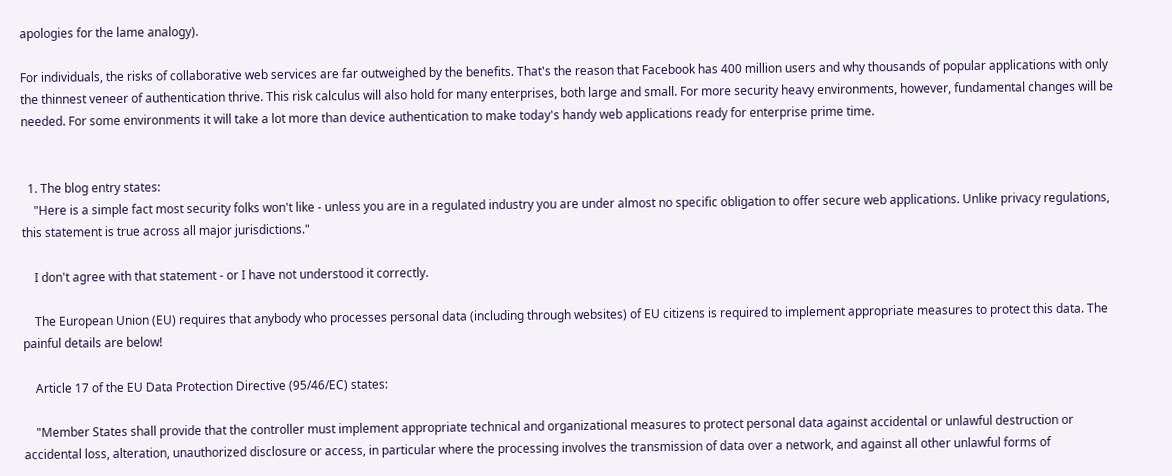apologies for the lame analogy).

For individuals, the risks of collaborative web services are far outweighed by the benefits. That's the reason that Facebook has 400 million users and why thousands of popular applications with only the thinnest veneer of authentication thrive. This risk calculus will also hold for many enterprises, both large and small. For more security heavy environments, however, fundamental changes will be needed. For some environments it will take a lot more than device authentication to make today's handy web applications ready for enterprise prime time.


  1. The blog entry states:
    "Here is a simple fact most security folks won't like - unless you are in a regulated industry you are under almost no specific obligation to offer secure web applications. Unlike privacy regulations, this statement is true across all major jurisdictions."

    I don't agree with that statement - or I have not understood it correctly.

    The European Union (EU) requires that anybody who processes personal data (including through websites) of EU citizens is required to implement appropriate measures to protect this data. The painful details are below!

    Article 17 of the EU Data Protection Directive (95/46/EC) states:

    "Member States shall provide that the controller must implement appropriate technical and organizational measures to protect personal data against accidental or unlawful destruction or accidental loss, alteration, unauthorized disclosure or access, in particular where the processing involves the transmission of data over a network, and against all other unlawful forms of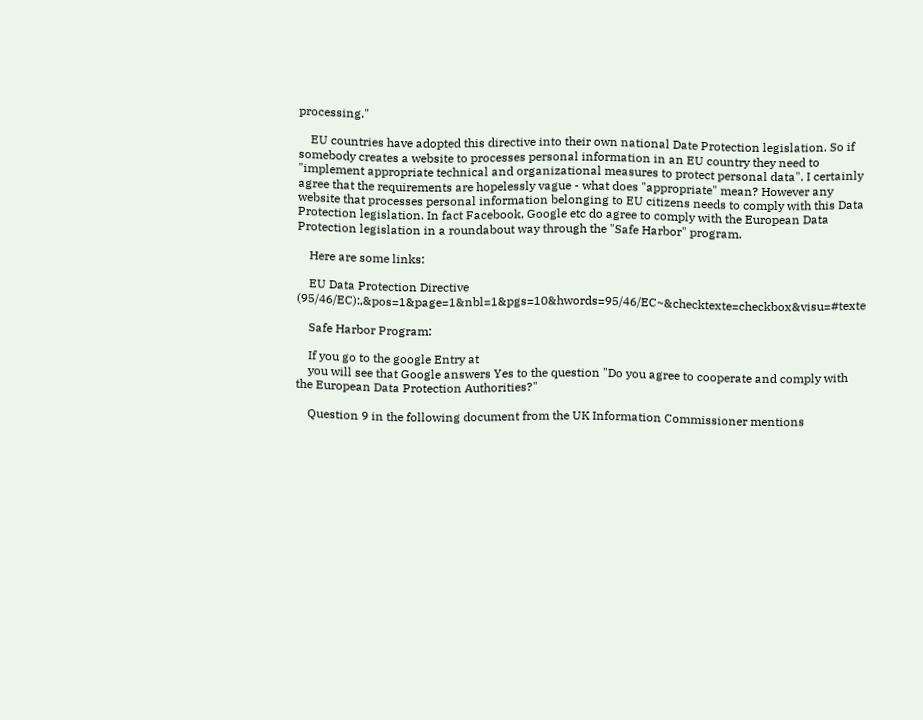processing."

    EU countries have adopted this directive into their own national Date Protection legislation. So if somebody creates a website to processes personal information in an EU country they need to "implement appropriate technical and organizational measures to protect personal data". I certainly agree that the requirements are hopelessly vague - what does "appropriate" mean? However any website that processes personal information belonging to EU citizens needs to comply with this Data Protection legislation. In fact Facebook, Google etc do agree to comply with the European Data Protection legislation in a roundabout way through the "Safe Harbor" program.

    Here are some links:

    EU Data Protection Directive (95/46/EC):,&pos=1&page=1&nbl=1&pgs=10&hwords=95/46/EC~&checktexte=checkbox&visu=#texte

    Safe Harbor Program:

    If you go to the google Entry at
    you will see that Google answers Yes to the question "Do you agree to cooperate and comply with the European Data Protection Authorities?"

    Question 9 in the following document from the UK Information Commissioner mentions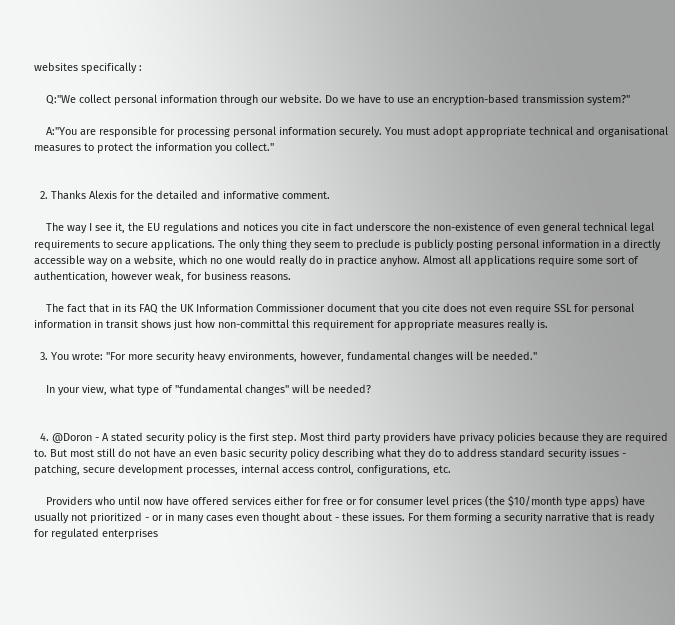websites specifically :

    Q:"We collect personal information through our website. Do we have to use an encryption-based transmission system?"

    A:"You are responsible for processing personal information securely. You must adopt appropriate technical and organisational measures to protect the information you collect."


  2. Thanks Alexis for the detailed and informative comment.

    The way I see it, the EU regulations and notices you cite in fact underscore the non-existence of even general technical legal requirements to secure applications. The only thing they seem to preclude is publicly posting personal information in a directly accessible way on a website, which no one would really do in practice anyhow. Almost all applications require some sort of authentication, however weak, for business reasons.

    The fact that in its FAQ the UK Information Commissioner document that you cite does not even require SSL for personal information in transit shows just how non-committal this requirement for appropriate measures really is.

  3. You wrote: "For more security heavy environments, however, fundamental changes will be needed."

    In your view, what type of "fundamental changes" will be needed?


  4. @Doron - A stated security policy is the first step. Most third party providers have privacy policies because they are required to. But most still do not have an even basic security policy describing what they do to address standard security issues - patching, secure development processes, internal access control, configurations, etc.

    Providers who until now have offered services either for free or for consumer level prices (the $10/month type apps) have usually not prioritized - or in many cases even thought about - these issues. For them forming a security narrative that is ready for regulated enterprises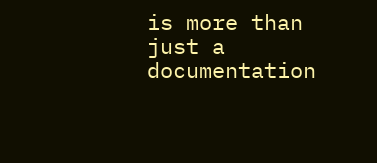is more than just a documentation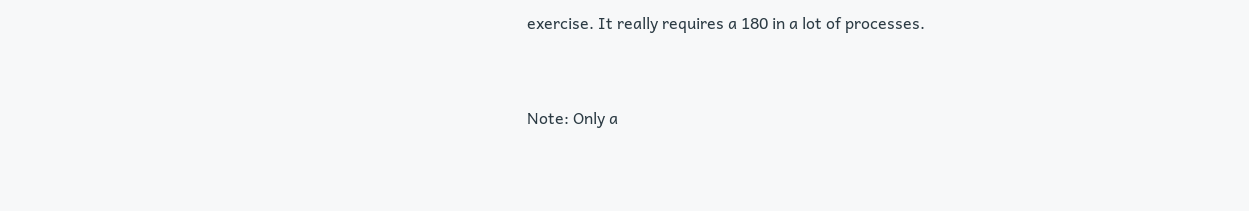exercise. It really requires a 180 in a lot of processes.


Note: Only a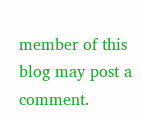member of this blog may post a comment.